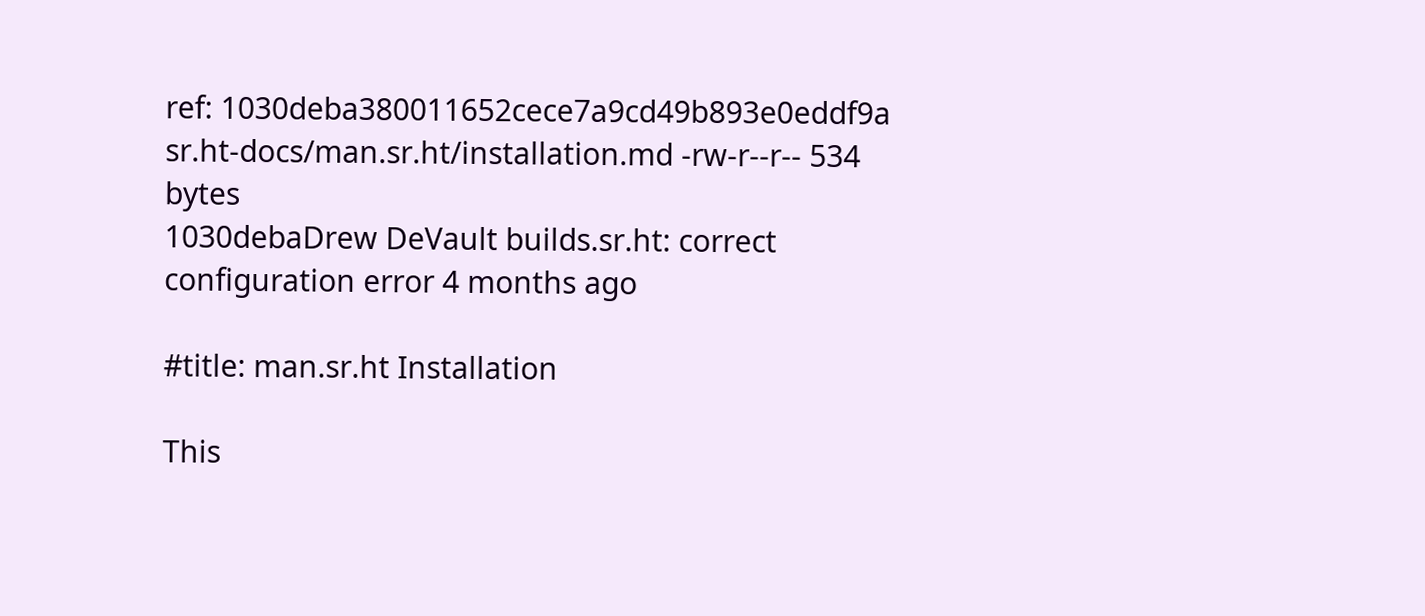ref: 1030deba380011652cece7a9cd49b893e0eddf9a sr.ht-docs/man.sr.ht/installation.md -rw-r--r-- 534 bytes
1030debaDrew DeVault builds.sr.ht: correct configuration error 4 months ago

#title: man.sr.ht Installation

This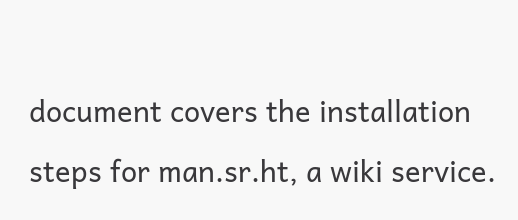document covers the installation steps for man.sr.ht, a wiki service.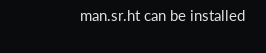man.sr.ht can be installed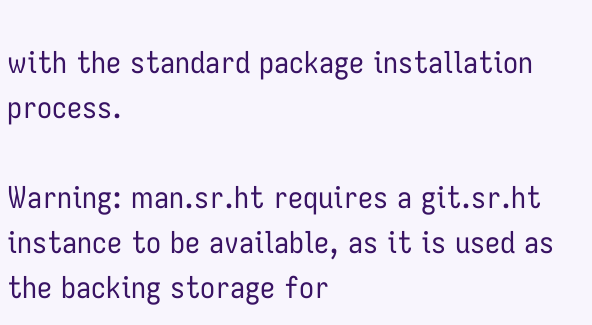with the standard package installation process.

Warning: man.sr.ht requires a git.sr.ht instance to be available, as it is used as the backing storage for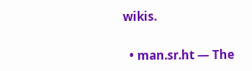wikis.


  • man.sr.ht — The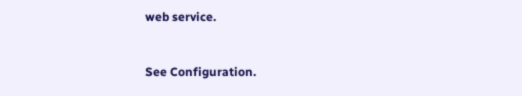web service.


See Configuration.